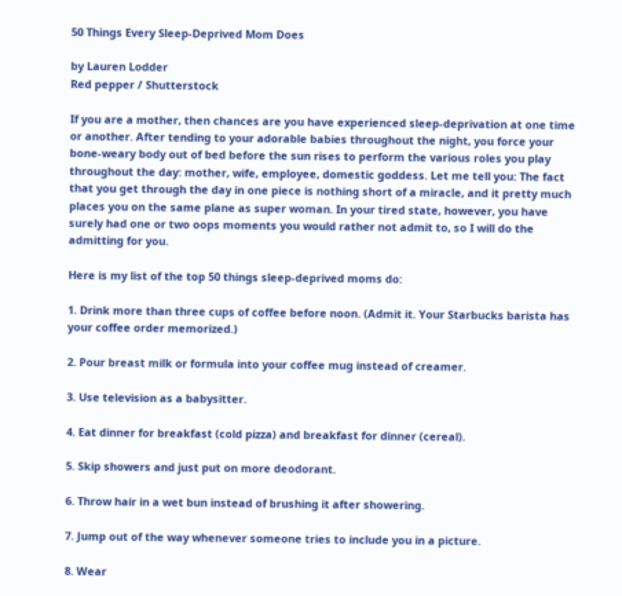50 Things Every Sleep-Deprived Mom Does

by Lauren Lodder
Red pepper / Shutterstock

If you are a mother, then chances are you have experienced sleep-deprivation at one time or another. After tending to your adorable babies throughout the night, you force your bone-weary body out of bed before the sun rises to perform the various roles you play throughout the day: mother, wife, employee, domestic goddess. Let me tell you: The fact that you get through the day in one piece is nothing short of a miracle, and it pretty much places you on the same plane as super woman. In your tired state, however, you have surely had one or two oops moments you would rather not admit to, so I will do the admitting for you.

Here is my list of the top 50 things sleep-deprived moms do:

1. Drink more than three cups of coffee before noon. (Admit it. Your Starbucks barista has your coffee order memorized.)

2. Pour breast milk or formula into your coffee mug instead of creamer.

3. Use television as a babysitter.

4. Eat dinner for breakfast (cold pizza) and breakfast for dinner (cereal).

5. Skip showers and just put on more deodorant.

6. Throw hair in a wet bun instead of brushing it after showering.

7. Jump out of the way whenever someone tries to include you in a picture.

8. Wear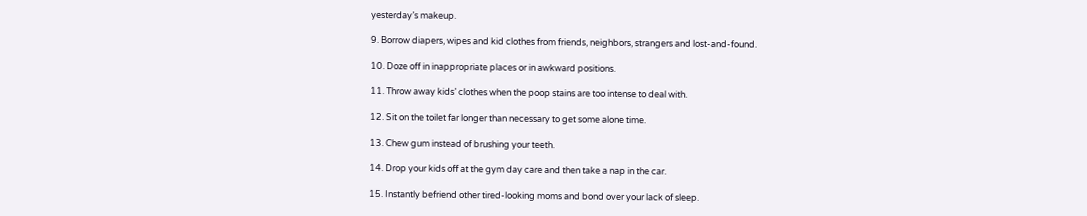yesterday’s makeup.

9. Borrow diapers, wipes and kid clothes from friends, neighbors, strangers and lost-and-found.

10. Doze off in inappropriate places or in awkward positions.

11. Throw away kids’ clothes when the poop stains are too intense to deal with.

12. Sit on the toilet far longer than necessary to get some alone time.

13. Chew gum instead of brushing your teeth.

14. Drop your kids off at the gym day care and then take a nap in the car.

15. Instantly befriend other tired-looking moms and bond over your lack of sleep.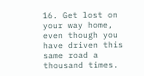16. Get lost on your way home, even though you have driven this same road a thousand times.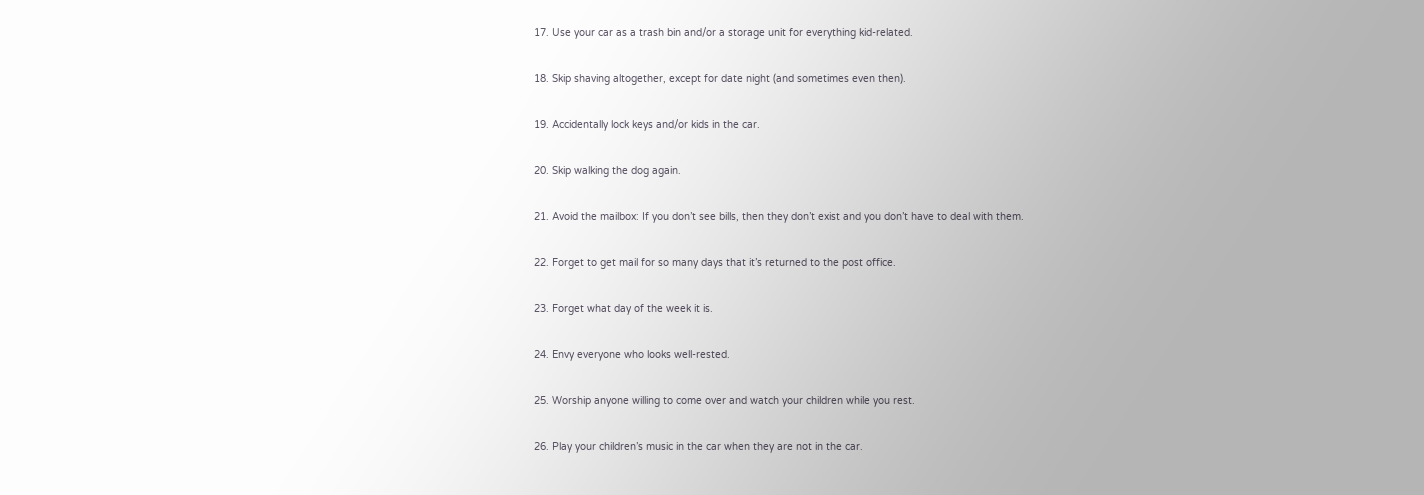17. Use your car as a trash bin and/or a storage unit for everything kid-related.

18. Skip shaving altogether, except for date night (and sometimes even then).

19. Accidentally lock keys and/or kids in the car.

20. Skip walking the dog again.

21. Avoid the mailbox: If you don’t see bills, then they don’t exist and you don’t have to deal with them.

22. Forget to get mail for so many days that it’s returned to the post office.

23. Forget what day of the week it is.

24. Envy everyone who looks well-rested.

25. Worship anyone willing to come over and watch your children while you rest.

26. Play your children’s music in the car when they are not in the car.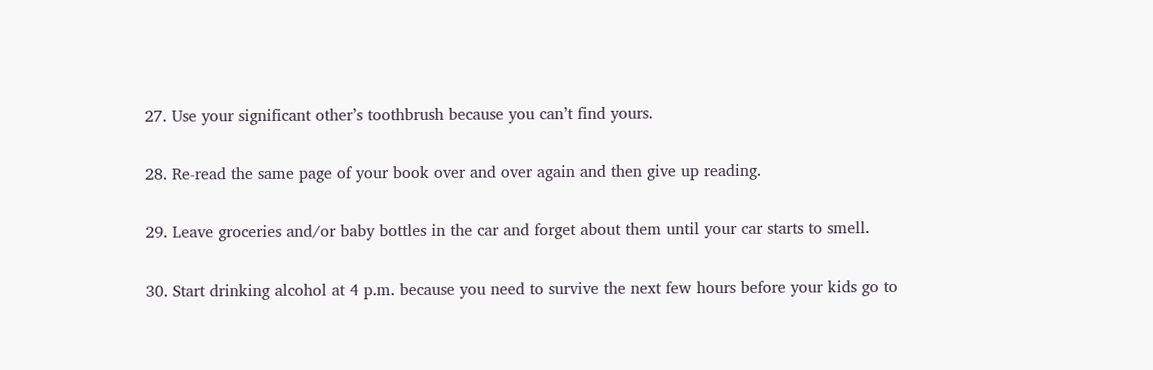27. Use your significant other’s toothbrush because you can’t find yours.

28. Re-read the same page of your book over and over again and then give up reading.

29. Leave groceries and/or baby bottles in the car and forget about them until your car starts to smell.

30. Start drinking alcohol at 4 p.m. because you need to survive the next few hours before your kids go to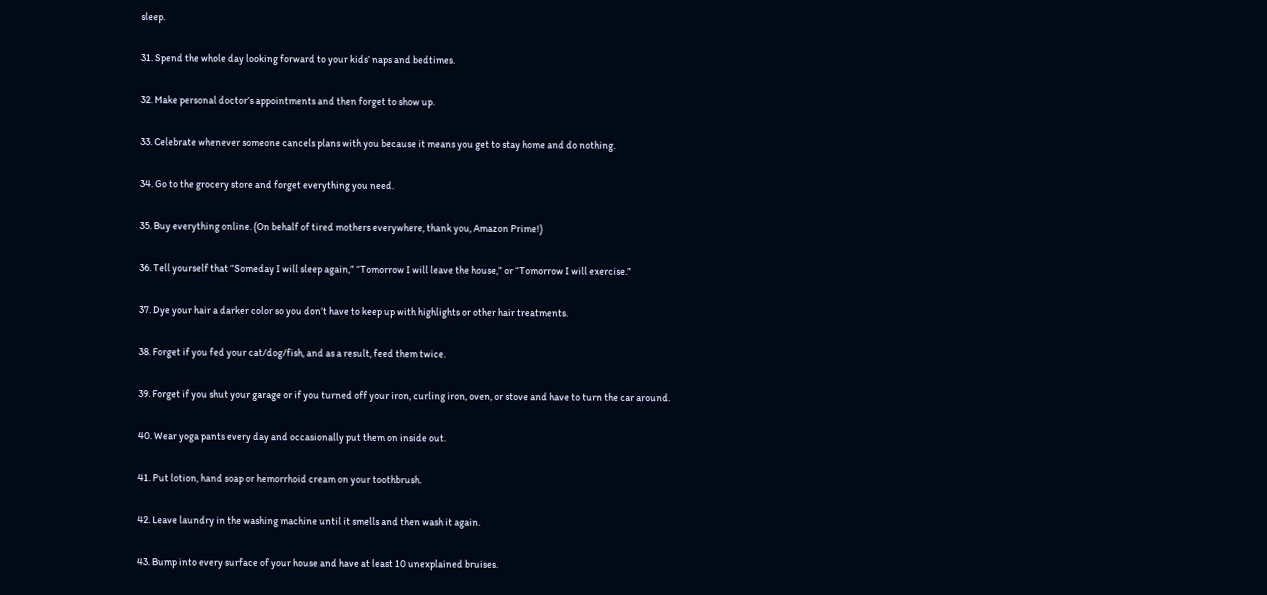sleep.

31. Spend the whole day looking forward to your kids’ naps and bedtimes.

32. Make personal doctor’s appointments and then forget to show up.

33. Celebrate whenever someone cancels plans with you because it means you get to stay home and do nothing.

34. Go to the grocery store and forget everything you need.

35. Buy everything online. (On behalf of tired mothers everywhere, thank you, Amazon Prime!)

36. Tell yourself that “Someday I will sleep again,” “Tomorrow I will leave the house,” or “Tomorrow I will exercise.”

37. Dye your hair a darker color so you don’t have to keep up with highlights or other hair treatments.

38. Forget if you fed your cat/dog/fish, and as a result, feed them twice.

39. Forget if you shut your garage or if you turned off your iron, curling iron, oven, or stove and have to turn the car around.

40. Wear yoga pants every day and occasionally put them on inside out.

41. Put lotion, hand soap or hemorrhoid cream on your toothbrush.

42. Leave laundry in the washing machine until it smells and then wash it again.

43. Bump into every surface of your house and have at least 10 unexplained bruises.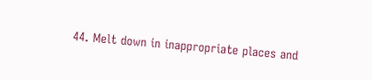44. Melt down in inappropriate places and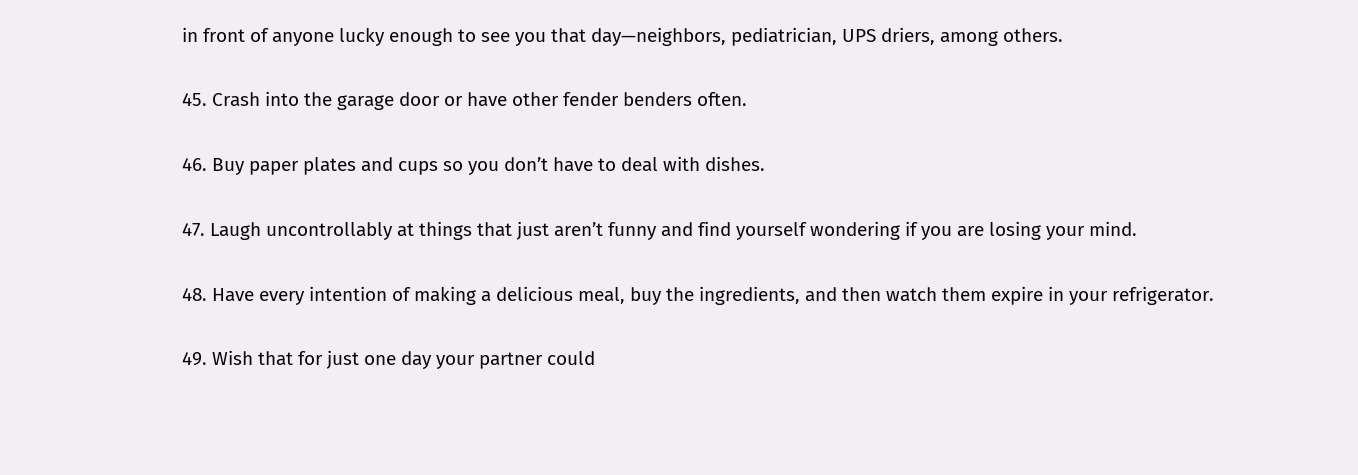in front of anyone lucky enough to see you that day—neighbors, pediatrician, UPS driers, among others.

45. Crash into the garage door or have other fender benders often.

46. Buy paper plates and cups so you don’t have to deal with dishes.

47. Laugh uncontrollably at things that just aren’t funny and find yourself wondering if you are losing your mind.

48. Have every intention of making a delicious meal, buy the ingredients, and then watch them expire in your refrigerator.

49. Wish that for just one day your partner could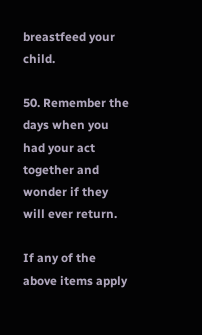breastfeed your child.

50. Remember the days when you had your act together and wonder if they will ever return.

If any of the above items apply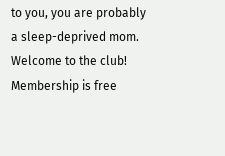to you, you are probably a sleep-deprived mom. Welcome to the club! Membership is free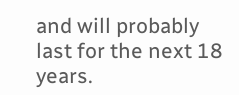and will probably last for the next 18 years.